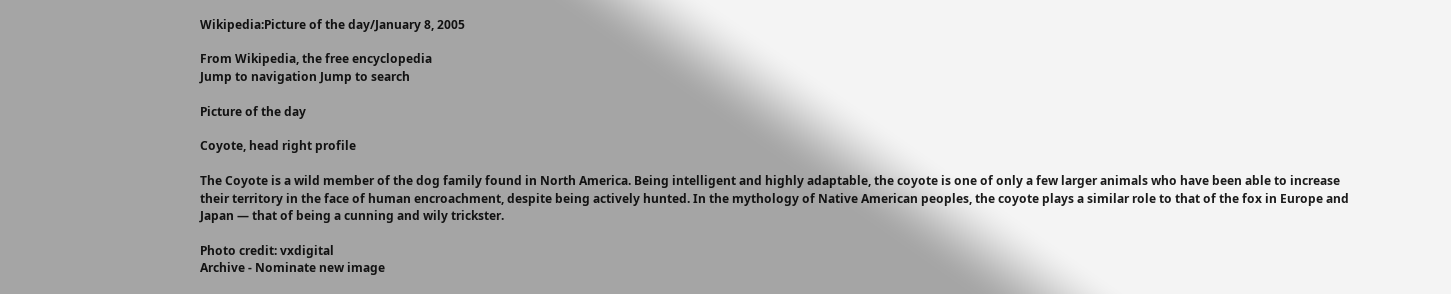Wikipedia:Picture of the day/January 8, 2005

From Wikipedia, the free encyclopedia
Jump to navigation Jump to search

Picture of the day

Coyote, head right profile

The Coyote is a wild member of the dog family found in North America. Being intelligent and highly adaptable, the coyote is one of only a few larger animals who have been able to increase their territory in the face of human encroachment, despite being actively hunted. In the mythology of Native American peoples, the coyote plays a similar role to that of the fox in Europe and Japan — that of being a cunning and wily trickster.

Photo credit: vxdigital
Archive - Nominate new image